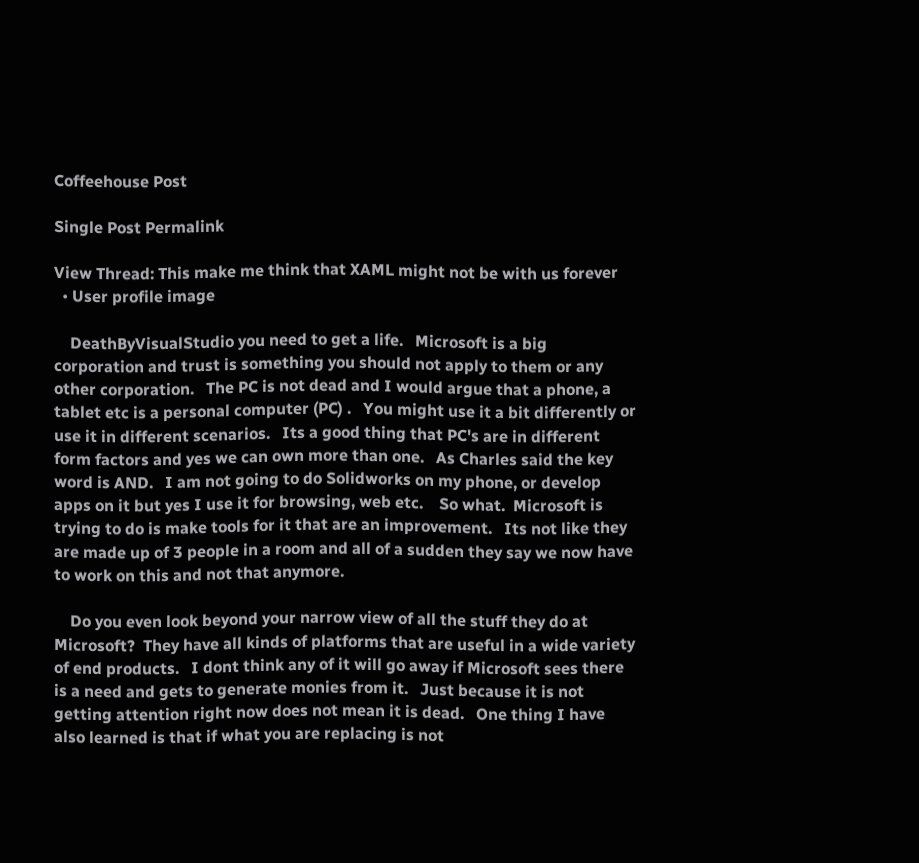Coffeehouse Post

Single Post Permalink

View Thread: This make me think that XAML might not be with us forever
  • User profile image

    DeathByVisualStudio you need to get a life.   Microsoft is a big corporation and trust is something you should not apply to them or any other corporation.   The PC is not dead and I would argue that a phone, a tablet etc is a personal computer (PC) .   You might use it a bit differently or use it in different scenarios.   Its a good thing that PC's are in different form factors and yes we can own more than one.   As Charles said the key word is AND.   I am not going to do Solidworks on my phone, or develop apps on it but yes I use it for browsing, web etc.    So what.  Microsoft is trying to do is make tools for it that are an improvement.   Its not like they are made up of 3 people in a room and all of a sudden they say we now have to work on this and not that anymore.

    Do you even look beyond your narrow view of all the stuff they do at Microsoft?  They have all kinds of platforms that are useful in a wide variety of end products.   I dont think any of it will go away if Microsoft sees there is a need and gets to generate monies from it.   Just because it is not getting attention right now does not mean it is dead.   One thing I have also learned is that if what you are replacing is not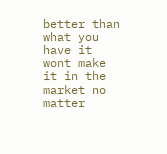better than what you have it wont make it in the market no matter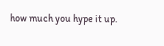how much you hype it up.